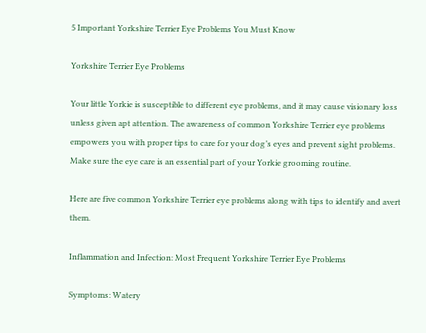5 Important Yorkshire Terrier Eye Problems You Must Know

Yorkshire Terrier Eye Problems

Your little Yorkie is susceptible to different eye problems, and it may cause visionary loss unless given apt attention. The awareness of common Yorkshire Terrier eye problems empowers you with proper tips to care for your dog’s eyes and prevent sight problems. Make sure the eye care is an essential part of your Yorkie grooming routine.

Here are five common Yorkshire Terrier eye problems along with tips to identify and avert them.

Inflammation and Infection: Most Frequent Yorkshire Terrier Eye Problems

Symptoms: Watery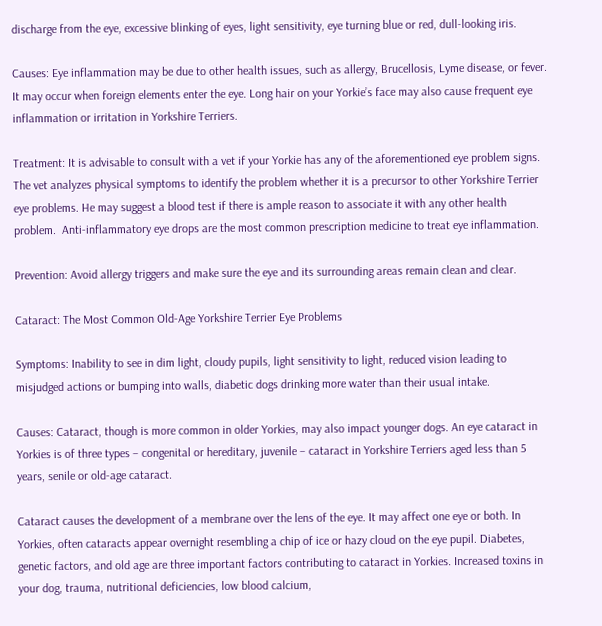discharge from the eye, excessive blinking of eyes, light sensitivity, eye turning blue or red, dull-looking iris.

Causes: Eye inflammation may be due to other health issues, such as allergy, Brucellosis, Lyme disease, or fever. It may occur when foreign elements enter the eye. Long hair on your Yorkie’s face may also cause frequent eye inflammation or irritation in Yorkshire Terriers.

Treatment: It is advisable to consult with a vet if your Yorkie has any of the aforementioned eye problem signs. The vet analyzes physical symptoms to identify the problem whether it is a precursor to other Yorkshire Terrier eye problems. He may suggest a blood test if there is ample reason to associate it with any other health problem.  Anti-inflammatory eye drops are the most common prescription medicine to treat eye inflammation.

Prevention: Avoid allergy triggers and make sure the eye and its surrounding areas remain clean and clear.

Cataract: The Most Common Old-Age Yorkshire Terrier Eye Problems

Symptoms: Inability to see in dim light, cloudy pupils, light sensitivity to light, reduced vision leading to misjudged actions or bumping into walls, diabetic dogs drinking more water than their usual intake.

Causes: Cataract, though is more common in older Yorkies, may also impact younger dogs. An eye cataract in Yorkies is of three types – congenital or hereditary, juvenile – cataract in Yorkshire Terriers aged less than 5 years, senile or old-age cataract.

Cataract causes the development of a membrane over the lens of the eye. It may affect one eye or both. In Yorkies, often cataracts appear overnight resembling a chip of ice or hazy cloud on the eye pupil. Diabetes, genetic factors, and old age are three important factors contributing to cataract in Yorkies. Increased toxins in your dog, trauma, nutritional deficiencies, low blood calcium,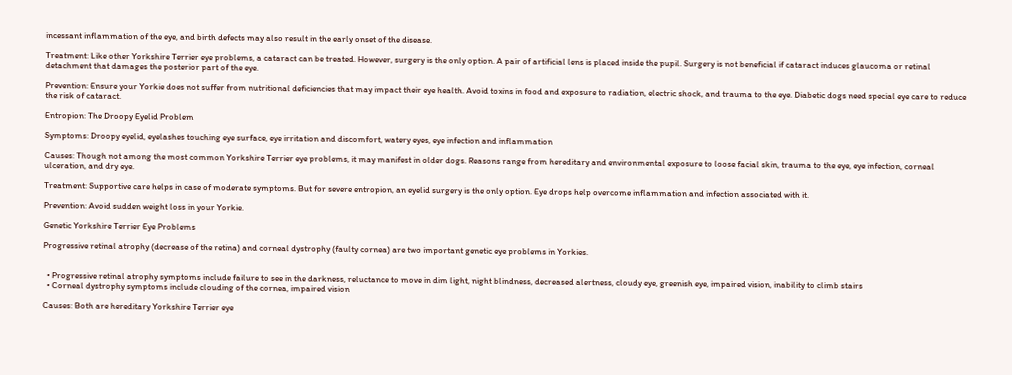incessant inflammation of the eye, and birth defects may also result in the early onset of the disease.

Treatment: Like other Yorkshire Terrier eye problems, a cataract can be treated. However, surgery is the only option. A pair of artificial lens is placed inside the pupil. Surgery is not beneficial if cataract induces glaucoma or retinal detachment that damages the posterior part of the eye.

Prevention: Ensure your Yorkie does not suffer from nutritional deficiencies that may impact their eye health. Avoid toxins in food and exposure to radiation, electric shock, and trauma to the eye. Diabetic dogs need special eye care to reduce the risk of cataract.

Entropion: The Droopy Eyelid Problem

Symptoms: Droopy eyelid, eyelashes touching eye surface, eye irritation and discomfort, watery eyes, eye infection and inflammation

Causes: Though not among the most common Yorkshire Terrier eye problems, it may manifest in older dogs. Reasons range from hereditary and environmental exposure to loose facial skin, trauma to the eye, eye infection, corneal ulceration, and dry eye.

Treatment: Supportive care helps in case of moderate symptoms. But for severe entropion, an eyelid surgery is the only option. Eye drops help overcome inflammation and infection associated with it.

Prevention: Avoid sudden weight loss in your Yorkie.

Genetic Yorkshire Terrier Eye Problems

Progressive retinal atrophy (decrease of the retina) and corneal dystrophy (faulty cornea) are two important genetic eye problems in Yorkies.


  • Progressive retinal atrophy symptoms include failure to see in the darkness, reluctance to move in dim light, night blindness, decreased alertness, cloudy eye, greenish eye, impaired vision, inability to climb stairs
  • Corneal dystrophy symptoms include clouding of the cornea, impaired vision

Causes: Both are hereditary Yorkshire Terrier eye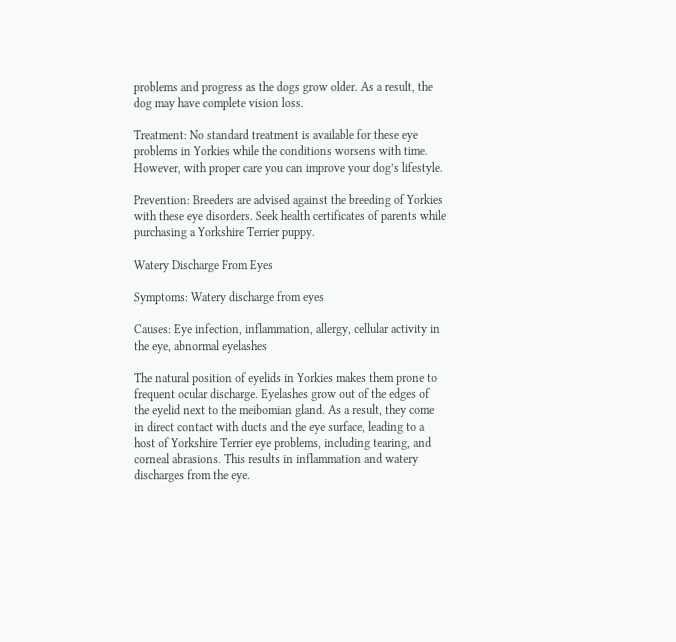problems and progress as the dogs grow older. As a result, the dog may have complete vision loss.

Treatment: No standard treatment is available for these eye problems in Yorkies while the conditions worsens with time. However, with proper care you can improve your dog’s lifestyle.

Prevention: Breeders are advised against the breeding of Yorkies with these eye disorders. Seek health certificates of parents while purchasing a Yorkshire Terrier puppy.

Watery Discharge From Eyes

Symptoms: Watery discharge from eyes

Causes: Eye infection, inflammation, allergy, cellular activity in the eye, abnormal eyelashes

The natural position of eyelids in Yorkies makes them prone to frequent ocular discharge. Eyelashes grow out of the edges of the eyelid next to the meibomian gland. As a result, they come in direct contact with ducts and the eye surface, leading to a host of Yorkshire Terrier eye problems, including tearing, and corneal abrasions. This results in inflammation and watery discharges from the eye.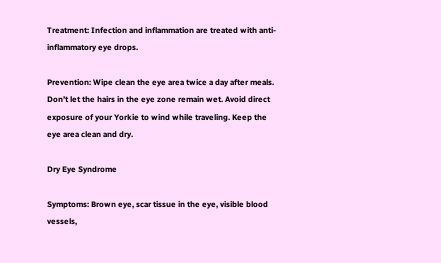Treatment: Infection and inflammation are treated with anti-inflammatory eye drops.

Prevention: Wipe clean the eye area twice a day after meals. Don’t let the hairs in the eye zone remain wet. Avoid direct exposure of your Yorkie to wind while traveling. Keep the eye area clean and dry.

Dry Eye Syndrome

Symptoms: Brown eye, scar tissue in the eye, visible blood vessels,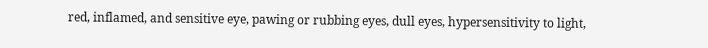red, inflamed, and sensitive eye, pawing or rubbing eyes, dull eyes, hypersensitivity to light,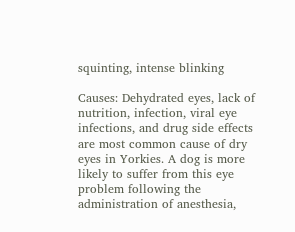squinting, intense blinking

Causes: Dehydrated eyes, lack of nutrition, infection, viral eye infections, and drug side effects are most common cause of dry eyes in Yorkies. A dog is more likely to suffer from this eye problem following the administration of anesthesia,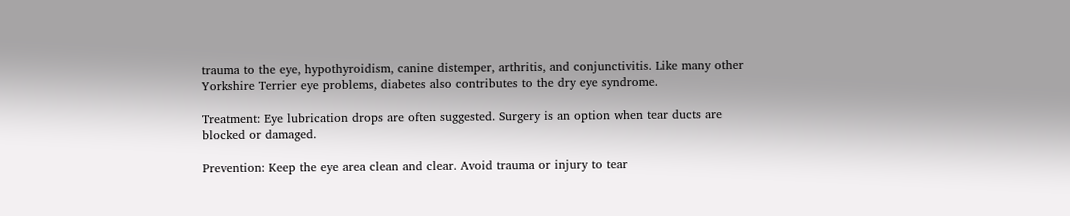trauma to the eye, hypothyroidism, canine distemper, arthritis, and conjunctivitis. Like many other Yorkshire Terrier eye problems, diabetes also contributes to the dry eye syndrome.

Treatment: Eye lubrication drops are often suggested. Surgery is an option when tear ducts are blocked or damaged.

Prevention: Keep the eye area clean and clear. Avoid trauma or injury to tear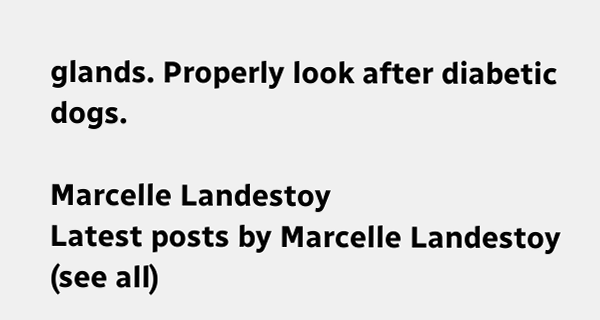glands. Properly look after diabetic dogs.

Marcelle Landestoy
Latest posts by Marcelle Landestoy (see all)